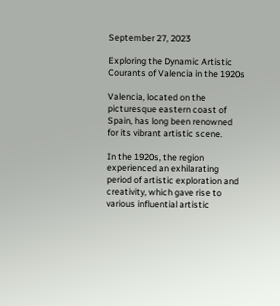September 27, 2023

Exploring the Dynamic Artistic Courants of Valencia in the 1920s

Valencia, located on the picturesque eastern coast of Spain, has long been renowned for its vibrant artistic scene.

In the 1920s, the region experienced an exhilarating period of artistic exploration and creativity, which gave rise to various influential artistic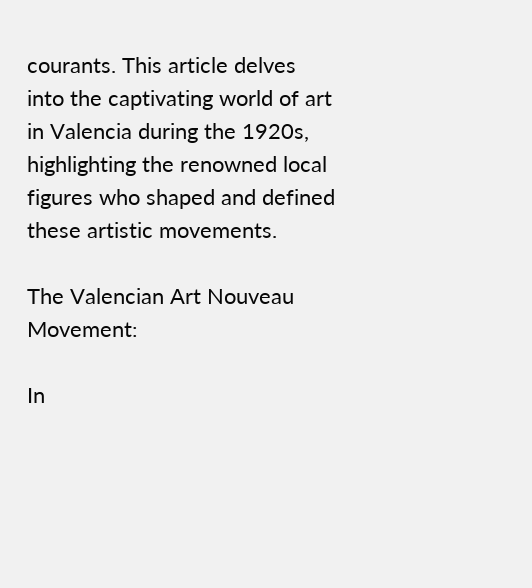courants. This article delves into the captivating world of art in Valencia during the 1920s, highlighting the renowned local figures who shaped and defined these artistic movements.

The Valencian Art Nouveau Movement:

In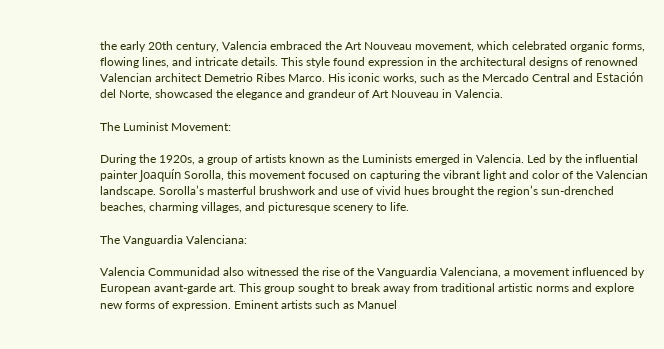the early 20th century, Valencia embraced the Art Nouveau movement, which celebrated organic forms, flowing lines, and intricate details. This style found expression in the architectural designs of renowned Valencian architect Demetrio Ribes Marco. His iconic works, such as the Mercado Central and Estación del Norte, showcased the elegance and grandeur of Art Nouveau in Valencia.

The Luminist Movement:

During the 1920s, a group of artists known as the Luminists emerged in Valencia. Led by the influential painter Joaquín Sorolla, this movement focused on capturing the vibrant light and color of the Valencian landscape. Sorolla’s masterful brushwork and use of vivid hues brought the region’s sun-drenched beaches, charming villages, and picturesque scenery to life.

The Vanguardia Valenciana:

Valencia Communidad also witnessed the rise of the Vanguardia Valenciana, a movement influenced by European avant-garde art. This group sought to break away from traditional artistic norms and explore new forms of expression. Eminent artists such as Manuel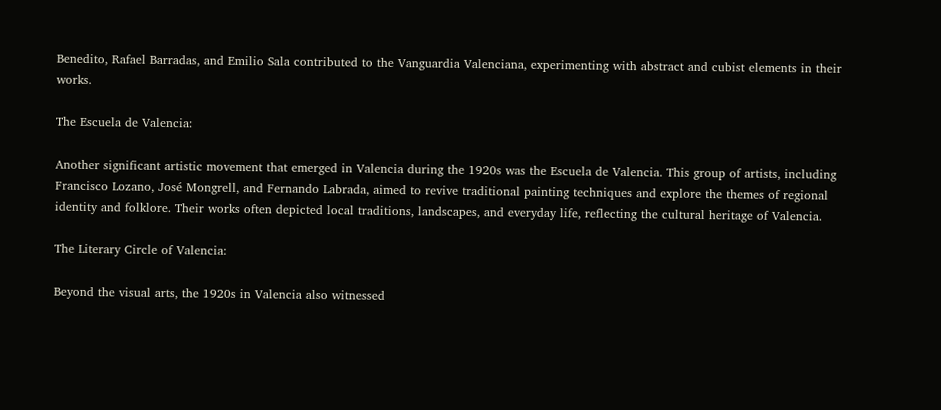Benedito, Rafael Barradas, and Emilio Sala contributed to the Vanguardia Valenciana, experimenting with abstract and cubist elements in their works.

The Escuela de Valencia:

Another significant artistic movement that emerged in Valencia during the 1920s was the Escuela de Valencia. This group of artists, including Francisco Lozano, José Mongrell, and Fernando Labrada, aimed to revive traditional painting techniques and explore the themes of regional identity and folklore. Their works often depicted local traditions, landscapes, and everyday life, reflecting the cultural heritage of Valencia.

The Literary Circle of Valencia:

Beyond the visual arts, the 1920s in Valencia also witnessed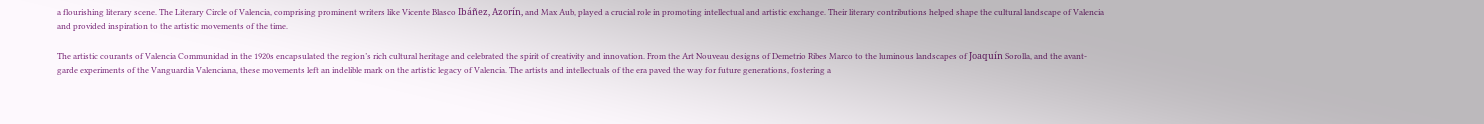a flourishing literary scene. The Literary Circle of Valencia, comprising prominent writers like Vicente Blasco Ibáñez, Azorín, and Max Aub, played a crucial role in promoting intellectual and artistic exchange. Their literary contributions helped shape the cultural landscape of Valencia and provided inspiration to the artistic movements of the time.

The artistic courants of Valencia Communidad in the 1920s encapsulated the region’s rich cultural heritage and celebrated the spirit of creativity and innovation. From the Art Nouveau designs of Demetrio Ribes Marco to the luminous landscapes of Joaquín Sorolla, and the avant-garde experiments of the Vanguardia Valenciana, these movements left an indelible mark on the artistic legacy of Valencia. The artists and intellectuals of the era paved the way for future generations, fostering a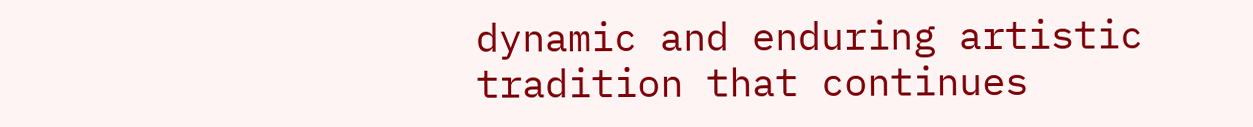dynamic and enduring artistic tradition that continues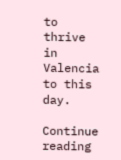to thrive in Valencia to this day.

Continue reading